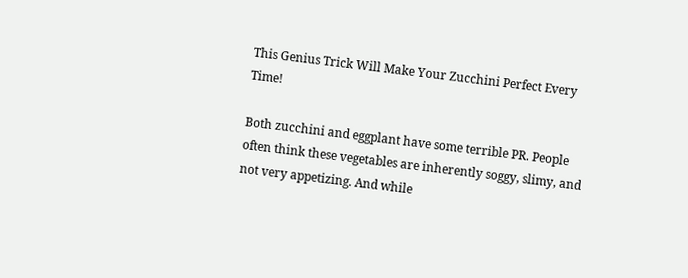This Genius Trick Will Make Your Zucchini Perfect Every Time!

Both zucchini and eggplant have some terrible PR. People often think these vegetables are inherently soggy, slimy, and not very appetizing. And while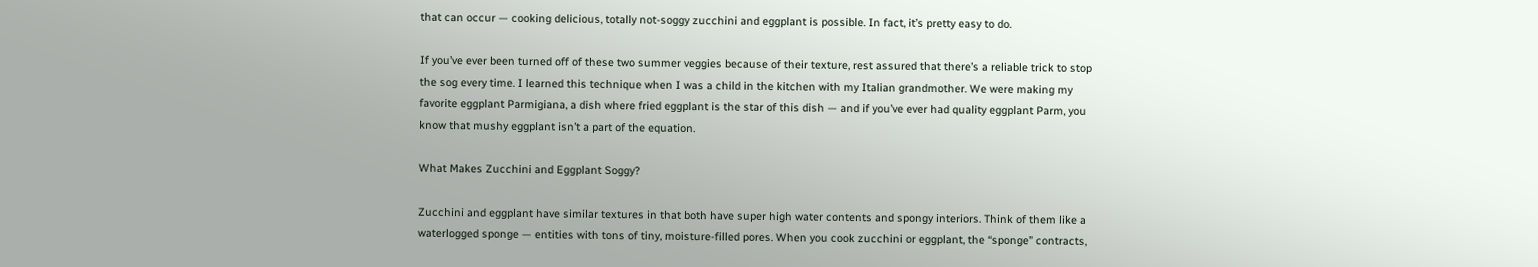that can occur — cooking delicious, totally not-soggy zucchini and eggplant is possible. In fact, it’s pretty easy to do.

If you’ve ever been turned off of these two summer veggies because of their texture, rest assured that there’s a reliable trick to stop the sog every time. I learned this technique when I was a child in the kitchen with my Italian grandmother. We were making my favorite eggplant Parmigiana, a dish where fried eggplant is the star of this dish — and if you’ve ever had quality eggplant Parm, you know that mushy eggplant isn’t a part of the equation.

What Makes Zucchini and Eggplant Soggy?

Zucchini and eggplant have similar textures in that both have super high water contents and spongy interiors. Think of them like a waterlogged sponge — entities with tons of tiny, moisture-filled pores. When you cook zucchini or eggplant, the “sponge” contracts,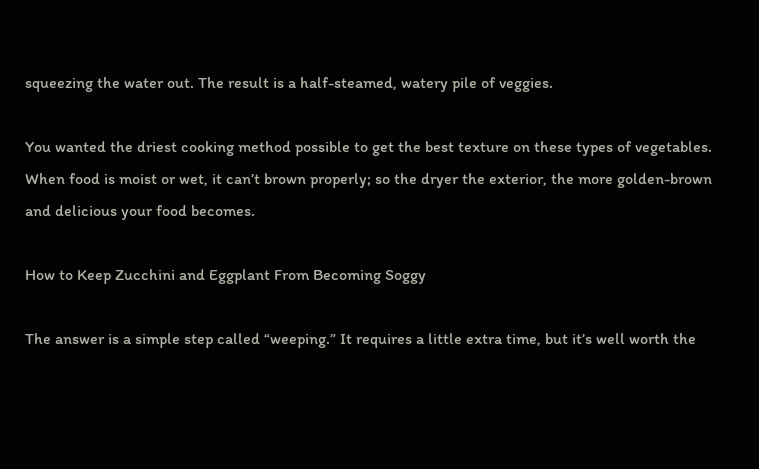squeezing the water out. The result is a half-steamed, watery pile of veggies.

You wanted the driest cooking method possible to get the best texture on these types of vegetables. When food is moist or wet, it can’t brown properly; so the dryer the exterior, the more golden-brown and delicious your food becomes.

How to Keep Zucchini and Eggplant From Becoming Soggy

The answer is a simple step called “weeping.” It requires a little extra time, but it’s well worth the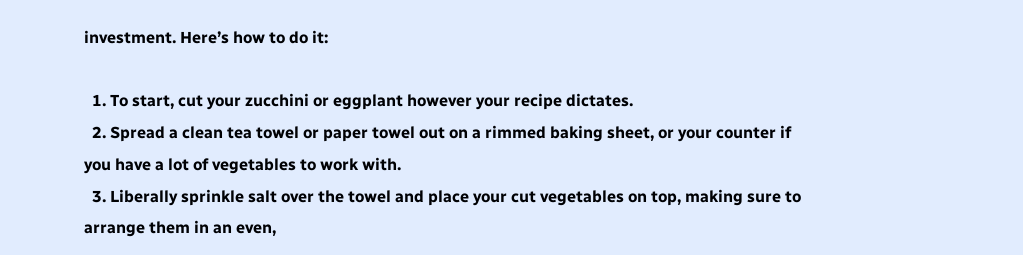investment. Here’s how to do it:

  1. To start, cut your zucchini or eggplant however your recipe dictates.
  2. Spread a clean tea towel or paper towel out on a rimmed baking sheet, or your counter if you have a lot of vegetables to work with.
  3. Liberally sprinkle salt over the towel and place your cut vegetables on top, making sure to arrange them in an even,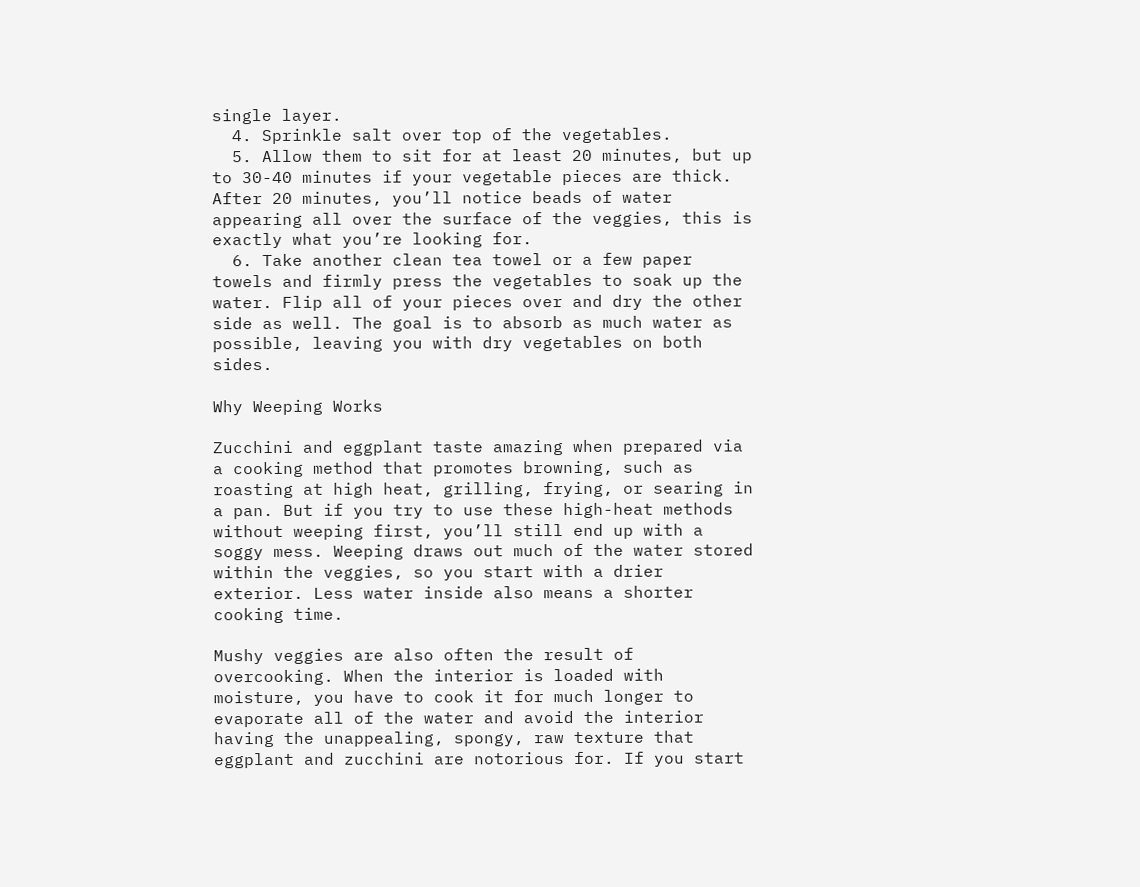single layer.
  4. Sprinkle salt over top of the vegetables.
  5. Allow them to sit for at least 20 minutes, but up to 30-40 minutes if your vegetable pieces are thick. After 20 minutes, you’ll notice beads of water appearing all over the surface of the veggies, this is exactly what you’re looking for.
  6. Take another clean tea towel or a few paper towels and firmly press the vegetables to soak up the water. Flip all of your pieces over and dry the other side as well. The goal is to absorb as much water as possible, leaving you with dry vegetables on both sides.

Why Weeping Works

Zucchini and eggplant taste amazing when prepared via a cooking method that promotes browning, such as roasting at high heat, grilling, frying, or searing in a pan. But if you try to use these high-heat methods without weeping first, you’ll still end up with a soggy mess. Weeping draws out much of the water stored within the veggies, so you start with a drier exterior. Less water inside also means a shorter cooking time.

Mushy veggies are also often the result of overcooking. When the interior is loaded with moisture, you have to cook it for much longer to evaporate all of the water and avoid the interior having the unappealing, spongy, raw texture that eggplant and zucchini are notorious for. If you start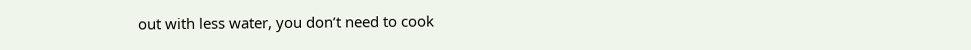out with less water, you don’t need to cook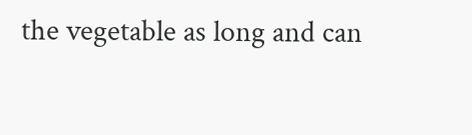the vegetable as long and can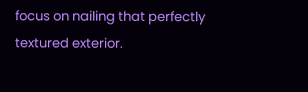focus on nailing that perfectly textured exterior.